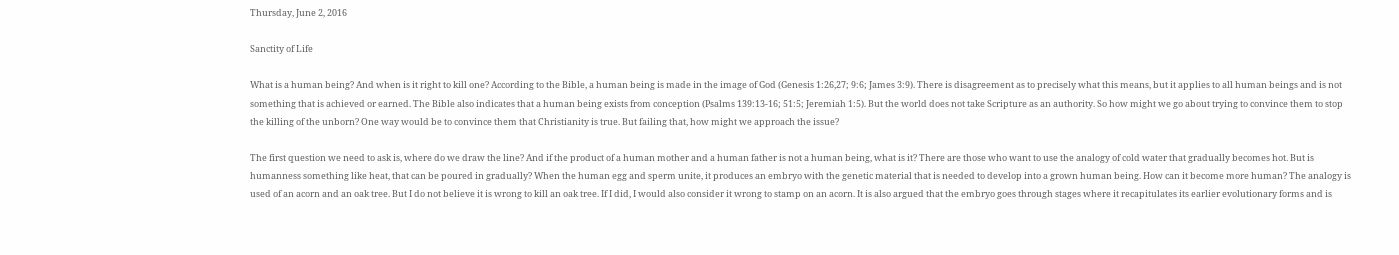Thursday, June 2, 2016

Sanctity of Life

What is a human being? And when is it right to kill one? According to the Bible, a human being is made in the image of God (Genesis 1:26,27; 9:6; James 3:9). There is disagreement as to precisely what this means, but it applies to all human beings and is not something that is achieved or earned. The Bible also indicates that a human being exists from conception (Psalms 139:13-16; 51:5; Jeremiah 1:5). But the world does not take Scripture as an authority. So how might we go about trying to convince them to stop the killing of the unborn? One way would be to convince them that Christianity is true. But failing that, how might we approach the issue?

The first question we need to ask is, where do we draw the line? And if the product of a human mother and a human father is not a human being, what is it? There are those who want to use the analogy of cold water that gradually becomes hot. But is humanness something like heat, that can be poured in gradually? When the human egg and sperm unite, it produces an embryo with the genetic material that is needed to develop into a grown human being. How can it become more human? The analogy is used of an acorn and an oak tree. But I do not believe it is wrong to kill an oak tree. If I did, I would also consider it wrong to stamp on an acorn. It is also argued that the embryo goes through stages where it recapitulates its earlier evolutionary forms and is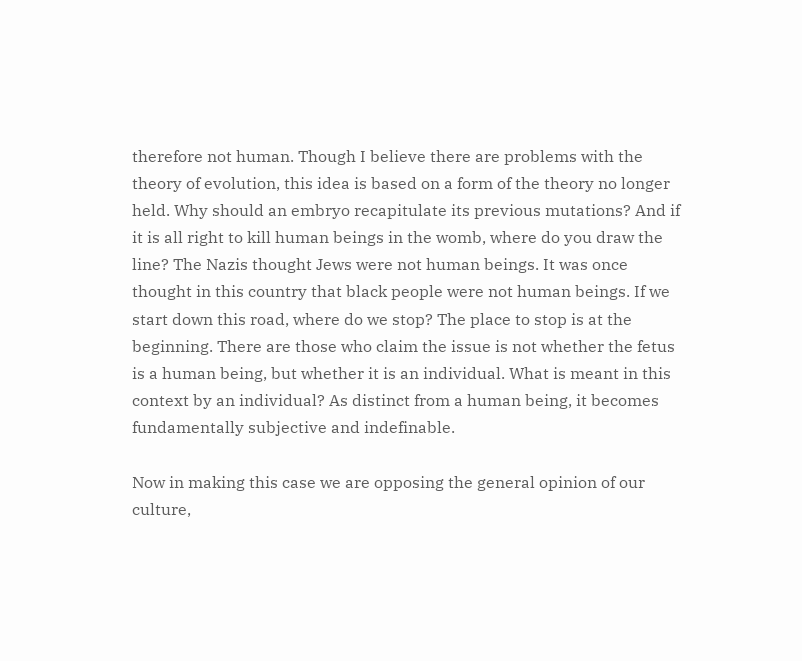therefore not human. Though I believe there are problems with the theory of evolution, this idea is based on a form of the theory no longer held. Why should an embryo recapitulate its previous mutations? And if it is all right to kill human beings in the womb, where do you draw the line? The Nazis thought Jews were not human beings. It was once thought in this country that black people were not human beings. If we start down this road, where do we stop? The place to stop is at the beginning. There are those who claim the issue is not whether the fetus is a human being, but whether it is an individual. What is meant in this context by an individual? As distinct from a human being, it becomes fundamentally subjective and indefinable.

Now in making this case we are opposing the general opinion of our culture,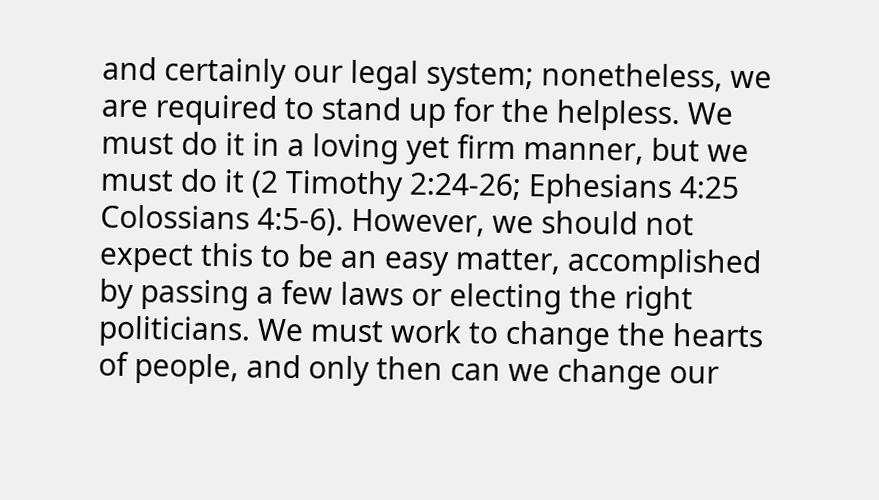and certainly our legal system; nonetheless, we are required to stand up for the helpless. We must do it in a loving yet firm manner, but we must do it (2 Timothy 2:24-26; Ephesians 4:25 Colossians 4:5-6). However, we should not expect this to be an easy matter, accomplished by passing a few laws or electing the right politicians. We must work to change the hearts of people, and only then can we change our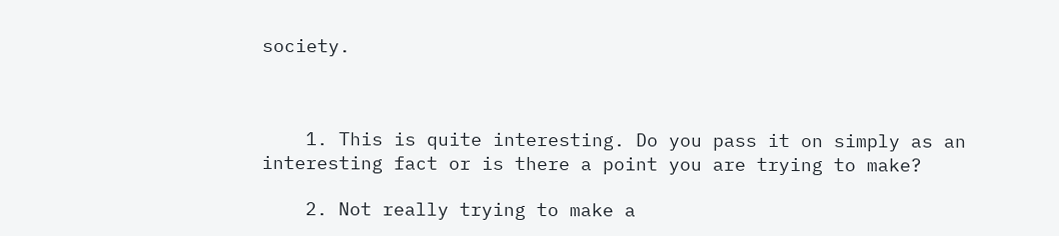society.



    1. This is quite interesting. Do you pass it on simply as an interesting fact or is there a point you are trying to make?

    2. Not really trying to make a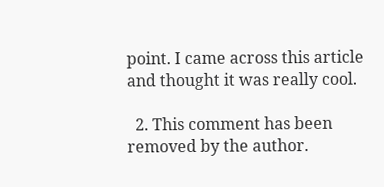point. I came across this article and thought it was really cool.

  2. This comment has been removed by the author.